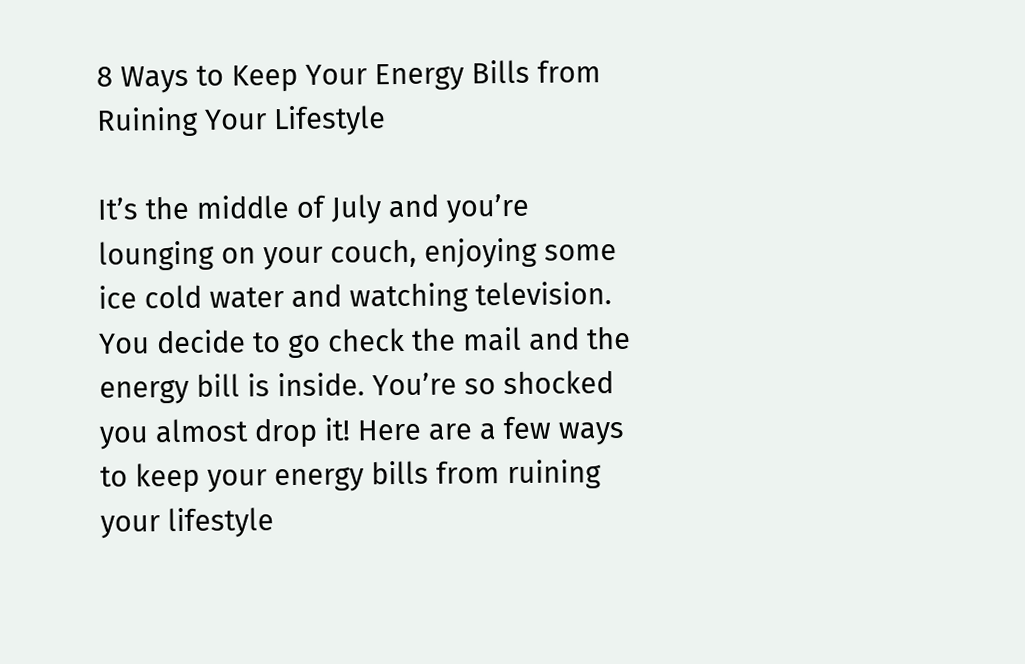8 Ways to Keep Your Energy Bills from Ruining Your Lifestyle

It’s the middle of July and you’re lounging on your couch, enjoying some ice cold water and watching television. You decide to go check the mail and the energy bill is inside. You’re so shocked you almost drop it! Here are a few ways to keep your energy bills from ruining your lifestyle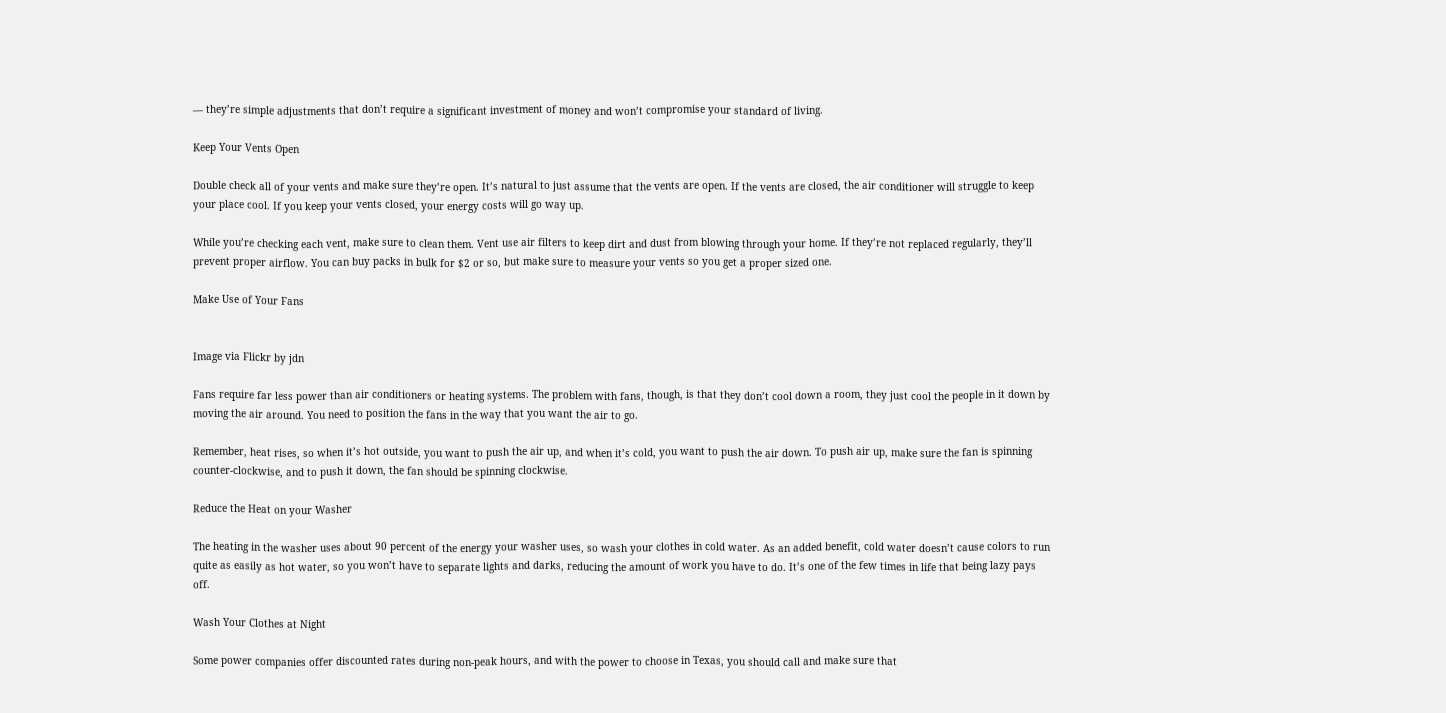— they’re simple adjustments that don’t require a significant investment of money and won’t compromise your standard of living.

Keep Your Vents Open

Double check all of your vents and make sure they’re open. It’s natural to just assume that the vents are open. If the vents are closed, the air conditioner will struggle to keep your place cool. If you keep your vents closed, your energy costs will go way up.

While you’re checking each vent, make sure to clean them. Vent use air filters to keep dirt and dust from blowing through your home. If they’re not replaced regularly, they’ll prevent proper airflow. You can buy packs in bulk for $2 or so, but make sure to measure your vents so you get a proper sized one.

Make Use of Your Fans


Image via Flickr by jdn

Fans require far less power than air conditioners or heating systems. The problem with fans, though, is that they don’t cool down a room, they just cool the people in it down by moving the air around. You need to position the fans in the way that you want the air to go.

Remember, heat rises, so when it’s hot outside, you want to push the air up, and when it’s cold, you want to push the air down. To push air up, make sure the fan is spinning counter-clockwise, and to push it down, the fan should be spinning clockwise.

Reduce the Heat on your Washer

The heating in the washer uses about 90 percent of the energy your washer uses, so wash your clothes in cold water. As an added benefit, cold water doesn’t cause colors to run quite as easily as hot water, so you won’t have to separate lights and darks, reducing the amount of work you have to do. It’s one of the few times in life that being lazy pays off.

Wash Your Clothes at Night

Some power companies offer discounted rates during non-peak hours, and with the power to choose in Texas, you should call and make sure that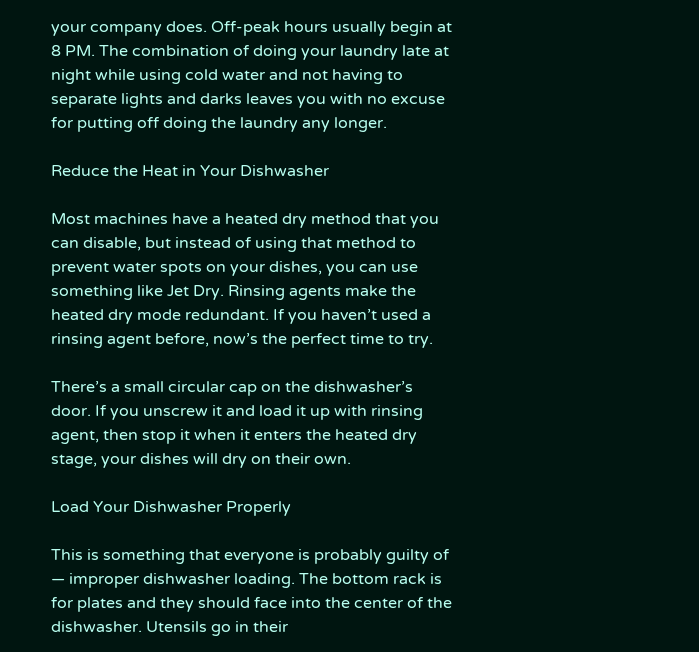your company does. Off-peak hours usually begin at 8 PM. The combination of doing your laundry late at night while using cold water and not having to separate lights and darks leaves you with no excuse for putting off doing the laundry any longer.

Reduce the Heat in Your Dishwasher

Most machines have a heated dry method that you can disable, but instead of using that method to prevent water spots on your dishes, you can use something like Jet Dry. Rinsing agents make the heated dry mode redundant. If you haven’t used a rinsing agent before, now’s the perfect time to try.

There’s a small circular cap on the dishwasher’s door. If you unscrew it and load it up with rinsing agent, then stop it when it enters the heated dry stage, your dishes will dry on their own.

Load Your Dishwasher Properly

This is something that everyone is probably guilty of — improper dishwasher loading. The bottom rack is for plates and they should face into the center of the dishwasher. Utensils go in their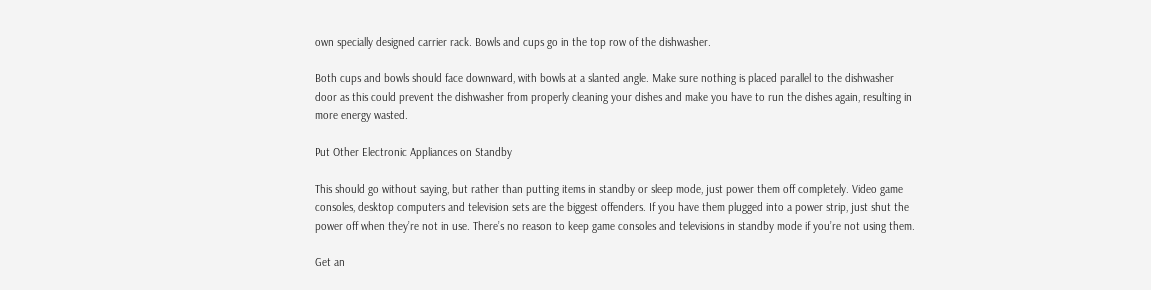own specially designed carrier rack. Bowls and cups go in the top row of the dishwasher.

Both cups and bowls should face downward, with bowls at a slanted angle. Make sure nothing is placed parallel to the dishwasher door as this could prevent the dishwasher from properly cleaning your dishes and make you have to run the dishes again, resulting in more energy wasted.

Put Other Electronic Appliances on Standby

This should go without saying, but rather than putting items in standby or sleep mode, just power them off completely. Video game consoles, desktop computers and television sets are the biggest offenders. If you have them plugged into a power strip, just shut the power off when they’re not in use. There’s no reason to keep game consoles and televisions in standby mode if you’re not using them.

Get an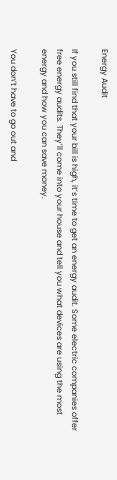Energy Audit

If you still find that your bill is high, it’s time to get an energy audit. Some electric companies offer free energy audits. They’ll come into your house and tell you what devices are using the most energy and how you can save money.

You don’t have to go out and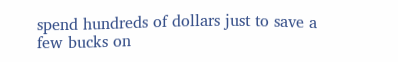spend hundreds of dollars just to save a few bucks on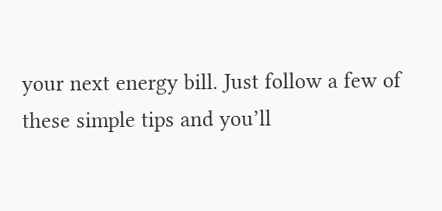your next energy bill. Just follow a few of these simple tips and you’ll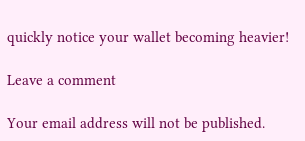quickly notice your wallet becoming heavier!

Leave a comment

Your email address will not be published.